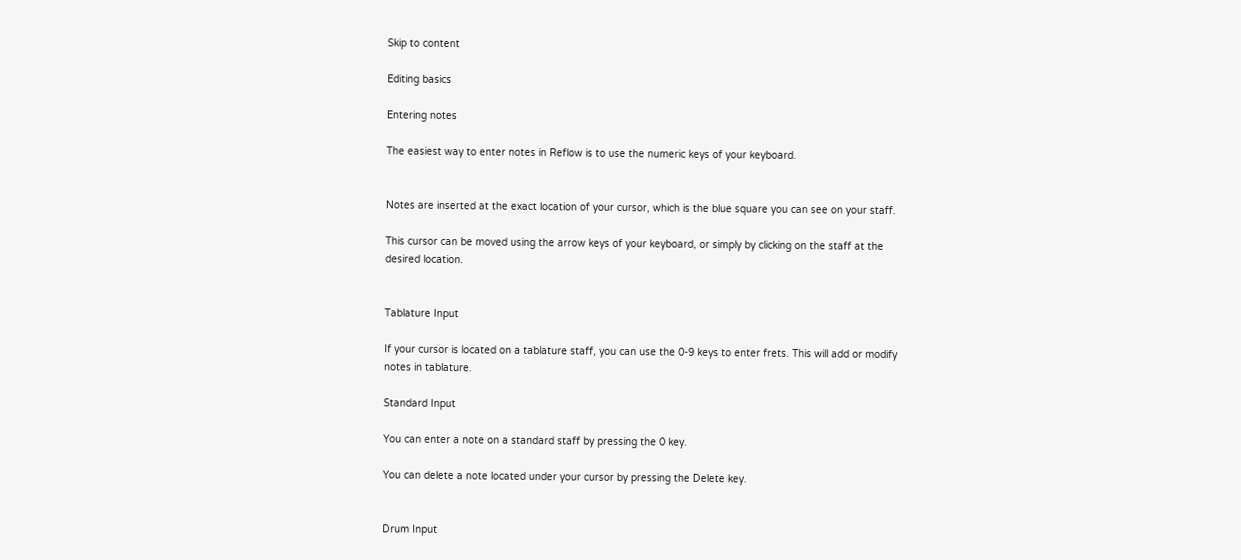Skip to content

Editing basics

Entering notes

The easiest way to enter notes in Reflow is to use the numeric keys of your keyboard.


Notes are inserted at the exact location of your cursor, which is the blue square you can see on your staff.

This cursor can be moved using the arrow keys of your keyboard, or simply by clicking on the staff at the desired location.


Tablature Input

If your cursor is located on a tablature staff, you can use the 0-9 keys to enter frets. This will add or modify notes in tablature.

Standard Input

You can enter a note on a standard staff by pressing the 0 key.

You can delete a note located under your cursor by pressing the Delete key.


Drum Input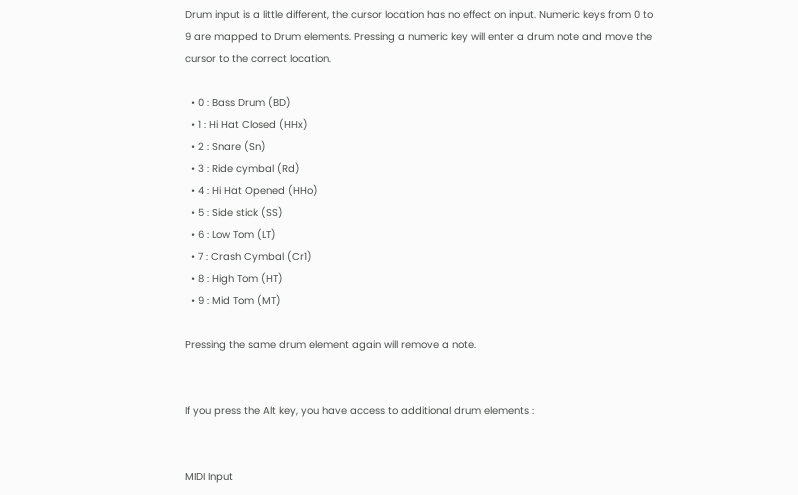Drum input is a little different, the cursor location has no effect on input. Numeric keys from 0 to 9 are mapped to Drum elements. Pressing a numeric key will enter a drum note and move the cursor to the correct location.

  • 0 : Bass Drum (BD)
  • 1 : Hi Hat Closed (HHx)
  • 2 : Snare (Sn)
  • 3 : Ride cymbal (Rd)
  • 4 : Hi Hat Opened (HHo)
  • 5 : Side stick (SS)
  • 6 : Low Tom (LT)
  • 7 : Crash Cymbal (Cr1)
  • 8 : High Tom (HT)
  • 9 : Mid Tom (MT)

Pressing the same drum element again will remove a note.


If you press the Alt key, you have access to additional drum elements :


MIDI Input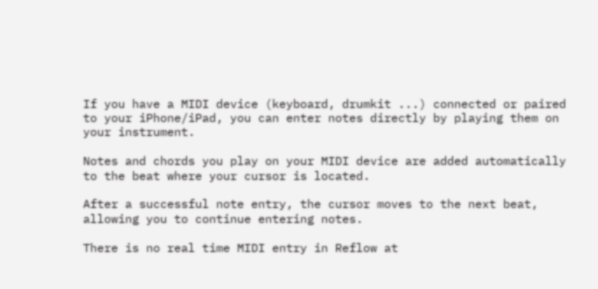If you have a MIDI device (keyboard, drumkit ...) connected or paired to your iPhone/iPad, you can enter notes directly by playing them on your instrument.

Notes and chords you play on your MIDI device are added automatically to the beat where your cursor is located.

After a successful note entry, the cursor moves to the next beat, allowing you to continue entering notes.

There is no real time MIDI entry in Reflow at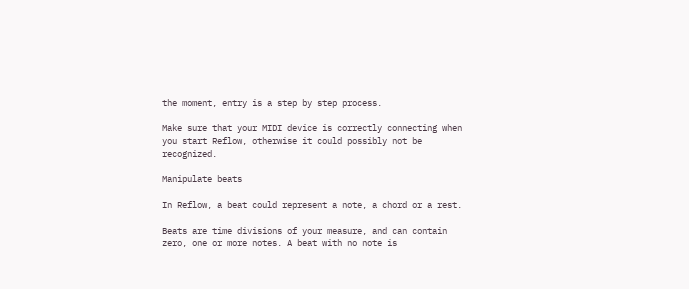the moment, entry is a step by step process.

Make sure that your MIDI device is correctly connecting when you start Reflow, otherwise it could possibly not be recognized.

Manipulate beats

In Reflow, a beat could represent a note, a chord or a rest.

Beats are time divisions of your measure, and can contain zero, one or more notes. A beat with no note is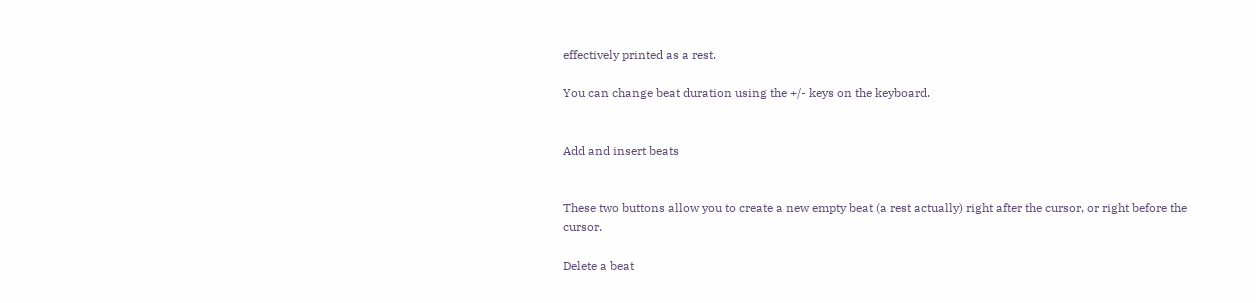effectively printed as a rest.

You can change beat duration using the +/- keys on the keyboard.


Add and insert beats


These two buttons allow you to create a new empty beat (a rest actually) right after the cursor, or right before the cursor.

Delete a beat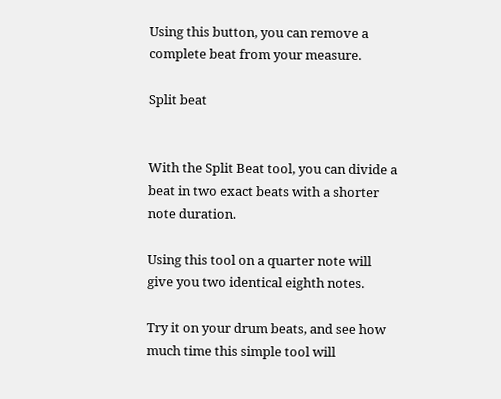Using this button, you can remove a complete beat from your measure.

Split beat


With the Split Beat tool, you can divide a beat in two exact beats with a shorter note duration.

Using this tool on a quarter note will give you two identical eighth notes.

Try it on your drum beats, and see how much time this simple tool will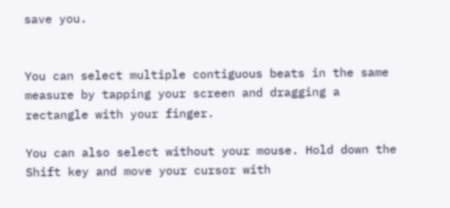save you.


You can select multiple contiguous beats in the same measure by tapping your screen and dragging a rectangle with your finger.

You can also select without your mouse. Hold down the Shift key and move your cursor with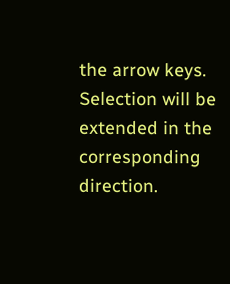the arrow keys. Selection will be extended in the corresponding direction.